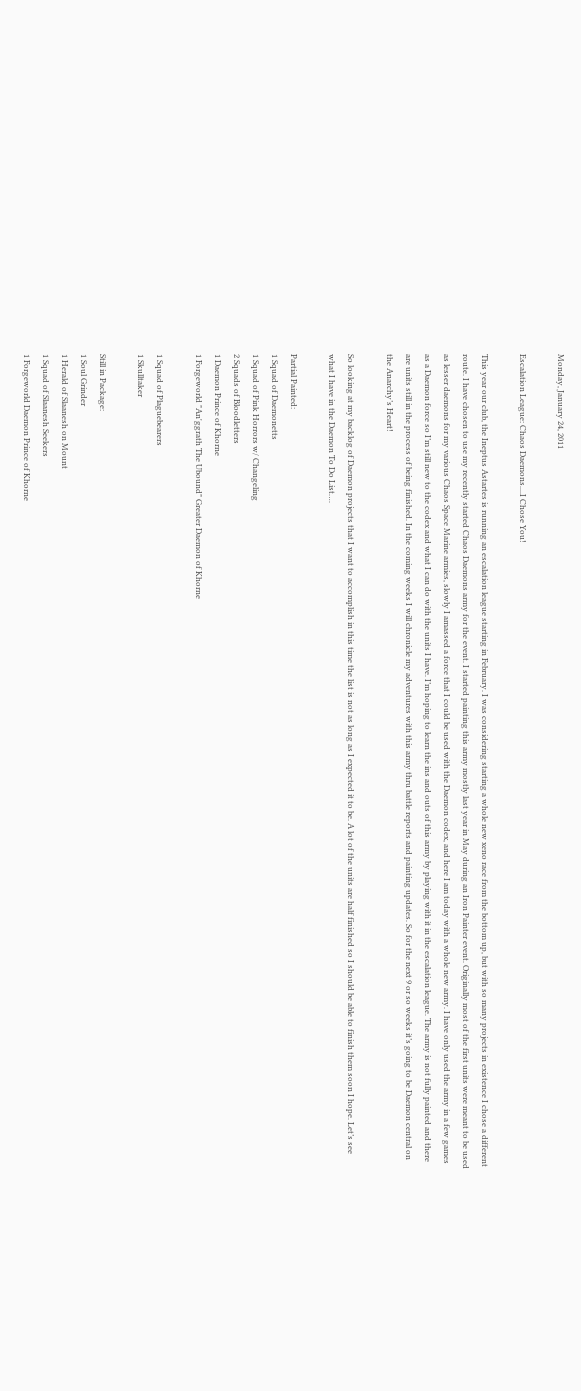Monday, January 24, 2011

Escalation League: Chaos Daemons....I Chose You!

This year our club, the Ineptus Astartes is running an escalation league starting in February. I was considering starting a whole new xeno race from the bottom up, but with so many projects in existence I chose a different route. I have chosen to use my recently started Chaos Daemons army for the event. I started painting this army mostly last year in May during an Iron Painter event. Originally most of the first units were meant to be used as lesser daemons for my various Chaos Space Marine armies, slowly I amassed a force that I could be used with the Daemon codex, and here I am today with a whole new army. I have only used the army in a few games as a Daemon force so I’m still new to the codex and what I can do with the units I have. I’m hoping to learn the ins and outs of this army by playing with it in the escalation league. The army is not fully painted and there are units still in the process of being finished. In the coming weeks I will chronicle my adventures with this army thru battle reports and painting updates. So for the next 9 or so weeks it’s going to be Daemon central on the Anarchy’s Heart!

So looking at my backlog of Daemon projects that I want to accomplish in this time the list is not as long as I expected it to be. A lot of the units are half finished so I should be able to finish them soon I hope. Let’s see what I have in the Daemon To Do List….

Partial Painted:
1 Squad of Daemonetts
1 Squad of Pink Horrors w/ Changeling
2 Squads of Bloodletters
1 Daemon Prince of Khorne
1 Forgeworld "An'ggrath The Ubound" Greater Daemon of Khorne

1 Squad of Plaguebearers
1 Skulltaker

Still in Package:
1 Soul Grinder
1 Herald of Slaanesh on Mount
1 Squad of Slaanesh Seekers
1 Forgeworld Daemon Prince of Khorne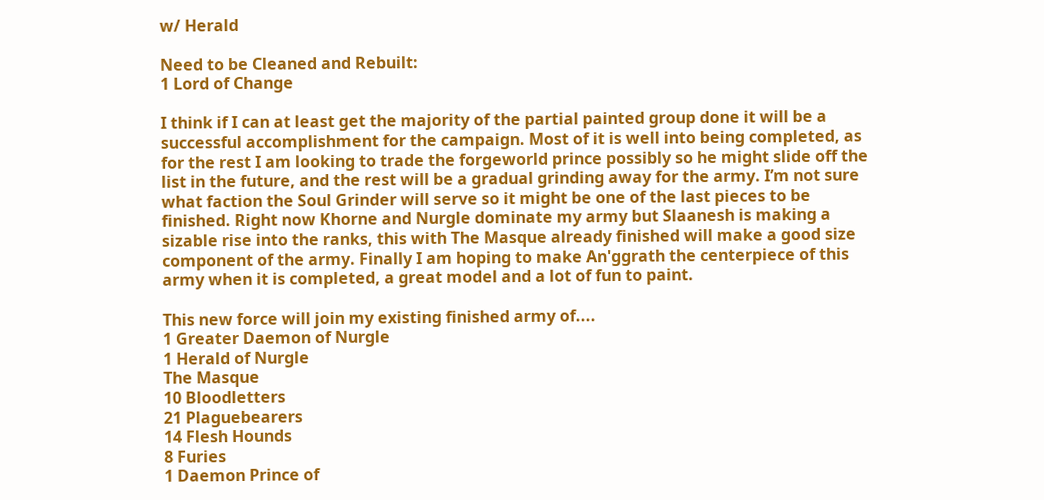w/ Herald

Need to be Cleaned and Rebuilt:
1 Lord of Change

I think if I can at least get the majority of the partial painted group done it will be a successful accomplishment for the campaign. Most of it is well into being completed, as for the rest I am looking to trade the forgeworld prince possibly so he might slide off the list in the future, and the rest will be a gradual grinding away for the army. I’m not sure what faction the Soul Grinder will serve so it might be one of the last pieces to be finished. Right now Khorne and Nurgle dominate my army but Slaanesh is making a sizable rise into the ranks, this with The Masque already finished will make a good size component of the army. Finally I am hoping to make An'ggrath the centerpiece of this army when it is completed, a great model and a lot of fun to paint.

This new force will join my existing finished army of....
1 Greater Daemon of Nurgle
1 Herald of Nurgle
The Masque
10 Bloodletters
21 Plaguebearers
14 Flesh Hounds
8 Furies
1 Daemon Prince of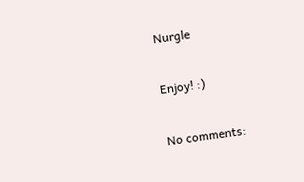Nurgle

Enjoy! :)

No comments: